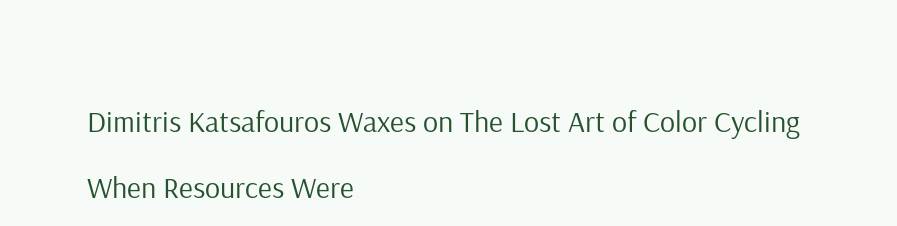Dimitris Katsafouros Waxes on The Lost Art of Color Cycling

When Resources Were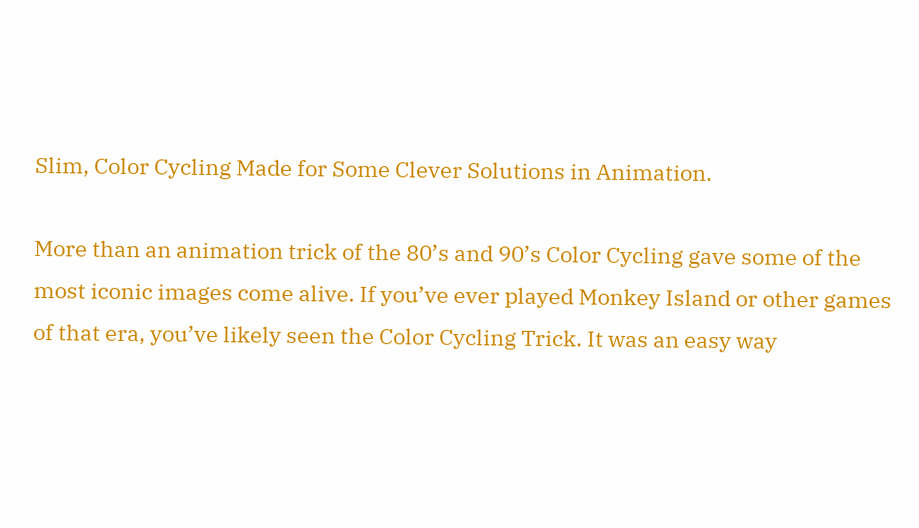Slim, Color Cycling Made for Some Clever Solutions in Animation.

More than an animation trick of the 80’s and 90’s Color Cycling gave some of the most iconic images come alive. If you’ve ever played Monkey Island or other games of that era, you’ve likely seen the Color Cycling Trick. It was an easy way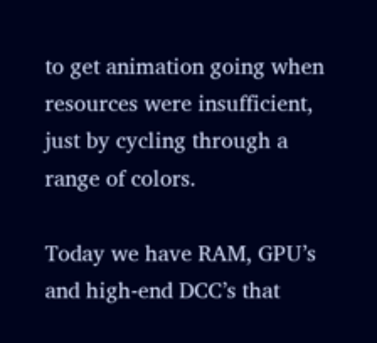to get animation going when resources were insufficient, just by cycling through a range of colors.

Today we have RAM, GPU’s and high-end DCC’s that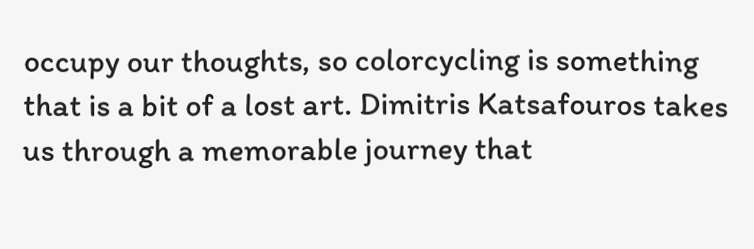occupy our thoughts, so colorcycling is something that is a bit of a lost art. Dimitris Katsafouros takes us through a memorable journey that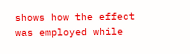shows how the effect was employed while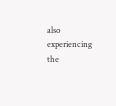also experiencing the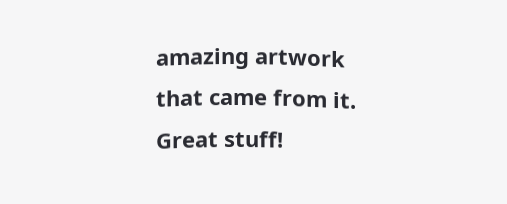amazing artwork that came from it. Great stuff!